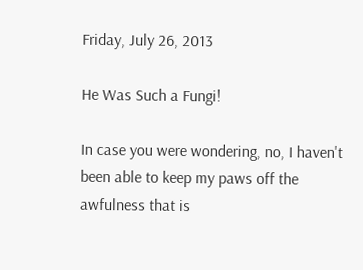Friday, July 26, 2013

He Was Such a Fungi!

In case you were wondering, no, I haven't been able to keep my paws off the awfulness that is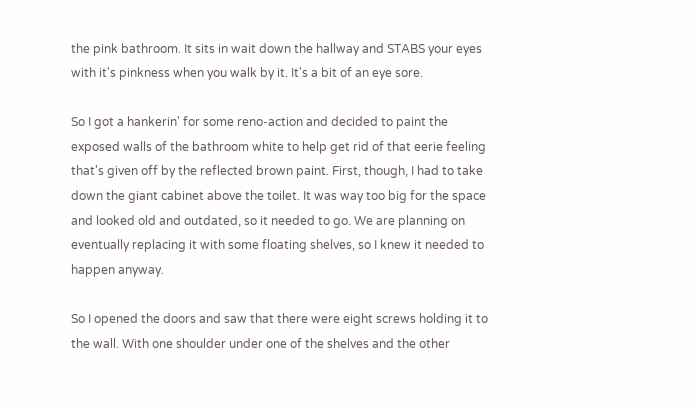the pink bathroom. It sits in wait down the hallway and STABS your eyes with it's pinkness when you walk by it. It's a bit of an eye sore.

So I got a hankerin' for some reno-action and decided to paint the exposed walls of the bathroom white to help get rid of that eerie feeling that's given off by the reflected brown paint. First, though, I had to take down the giant cabinet above the toilet. It was way too big for the space and looked old and outdated, so it needed to go. We are planning on eventually replacing it with some floating shelves, so I knew it needed to happen anyway.

So I opened the doors and saw that there were eight screws holding it to the wall. With one shoulder under one of the shelves and the other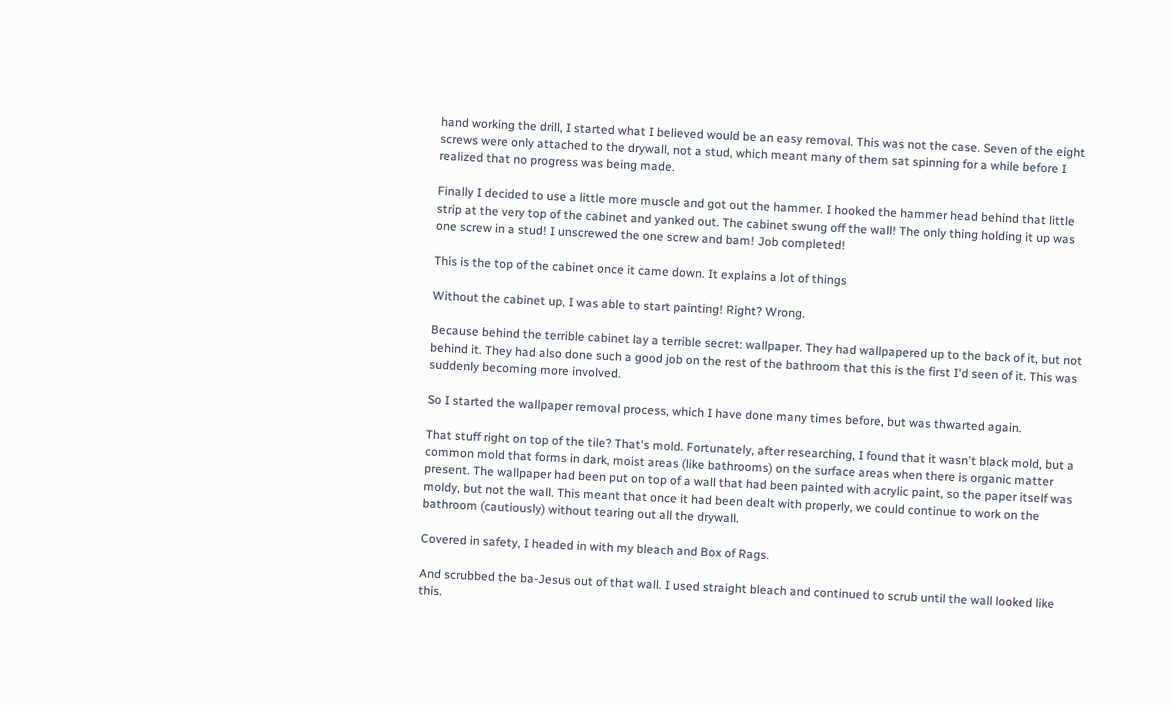hand working the drill, I started what I believed would be an easy removal. This was not the case. Seven of the eight screws were only attached to the drywall, not a stud, which meant many of them sat spinning for a while before I realized that no progress was being made.

Finally I decided to use a little more muscle and got out the hammer. I hooked the hammer head behind that little strip at the very top of the cabinet and yanked out. The cabinet swung off the wall! The only thing holding it up was one screw in a stud! I unscrewed the one screw and bam! Job completed!

This is the top of the cabinet once it came down. It explains a lot of things

Without the cabinet up, I was able to start painting! Right? Wrong.

Because behind the terrible cabinet lay a terrible secret: wallpaper. They had wallpapered up to the back of it, but not behind it. They had also done such a good job on the rest of the bathroom that this is the first I'd seen of it. This was suddenly becoming more involved.

So I started the wallpaper removal process, which I have done many times before, but was thwarted again.

That stuff right on top of the tile? That's mold. Fortunately, after researching, I found that it wasn't black mold, but a common mold that forms in dark, moist areas (like bathrooms) on the surface areas when there is organic matter present. The wallpaper had been put on top of a wall that had been painted with acrylic paint, so the paper itself was moldy, but not the wall. This meant that once it had been dealt with properly, we could continue to work on the bathroom (cautiously) without tearing out all the drywall.

Covered in safety, I headed in with my bleach and Box of Rags.

And scrubbed the ba-Jesus out of that wall. I used straight bleach and continued to scrub until the wall looked like this.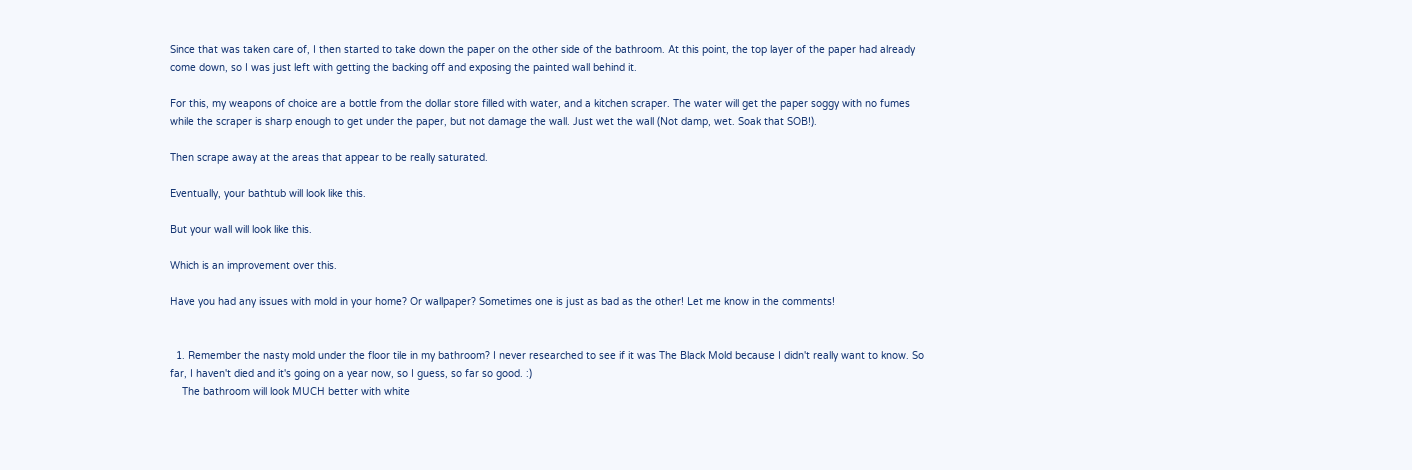Since that was taken care of, I then started to take down the paper on the other side of the bathroom. At this point, the top layer of the paper had already come down, so I was just left with getting the backing off and exposing the painted wall behind it.

For this, my weapons of choice are a bottle from the dollar store filled with water, and a kitchen scraper. The water will get the paper soggy with no fumes while the scraper is sharp enough to get under the paper, but not damage the wall. Just wet the wall (Not damp, wet. Soak that SOB!).

Then scrape away at the areas that appear to be really saturated.

Eventually, your bathtub will look like this.

But your wall will look like this.

Which is an improvement over this.

Have you had any issues with mold in your home? Or wallpaper? Sometimes one is just as bad as the other! Let me know in the comments!


  1. Remember the nasty mold under the floor tile in my bathroom? I never researched to see if it was The Black Mold because I didn't really want to know. So far, I haven't died and it's going on a year now, so I guess, so far so good. :)
    The bathroom will look MUCH better with white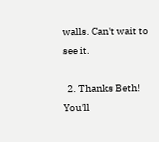walls. Can't wait to see it.

  2. Thanks Beth! You'll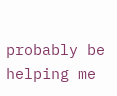probably be helping me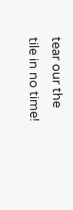tear our the tile in no time!